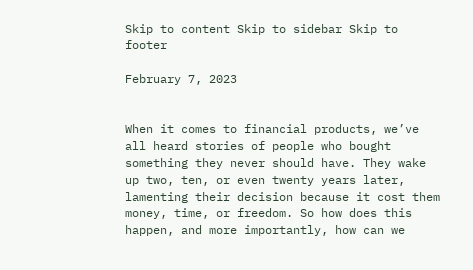Skip to content Skip to sidebar Skip to footer

February 7, 2023


When it comes to financial products, we’ve all heard stories of people who bought something they never should have. They wake up two, ten, or even twenty years later, lamenting their decision because it cost them money, time, or freedom. So how does this happen, and more importantly, how can we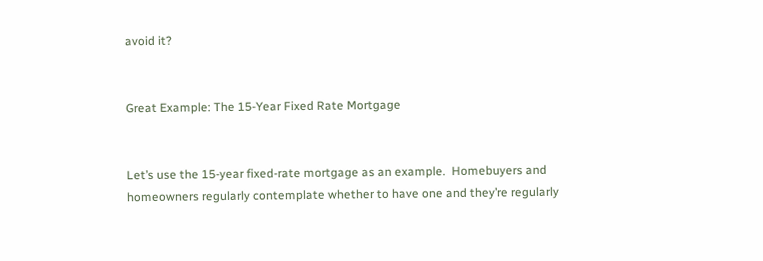avoid it?


Great Example: The 15-Year Fixed Rate Mortgage


Let’s use the 15-year fixed-rate mortgage as an example.  Homebuyers and homeowners regularly contemplate whether to have one and they’re regularly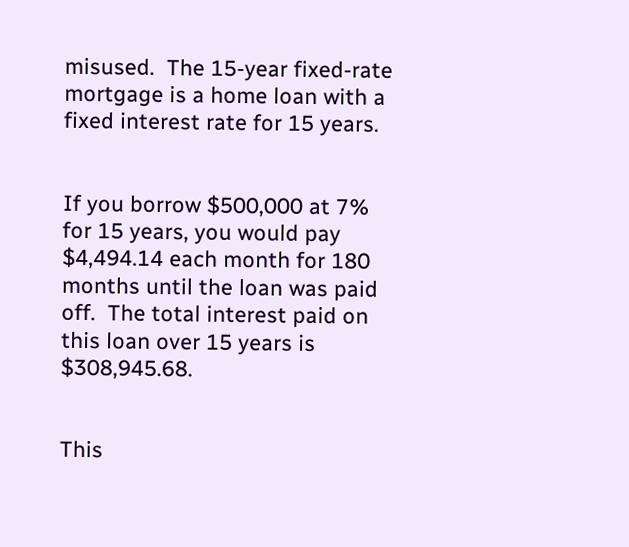misused.  The 15-year fixed-rate mortgage is a home loan with a fixed interest rate for 15 years.


If you borrow $500,000 at 7% for 15 years, you would pay $4,494.14 each month for 180 months until the loan was paid off.  The total interest paid on this loan over 15 years is $308,945.68.


This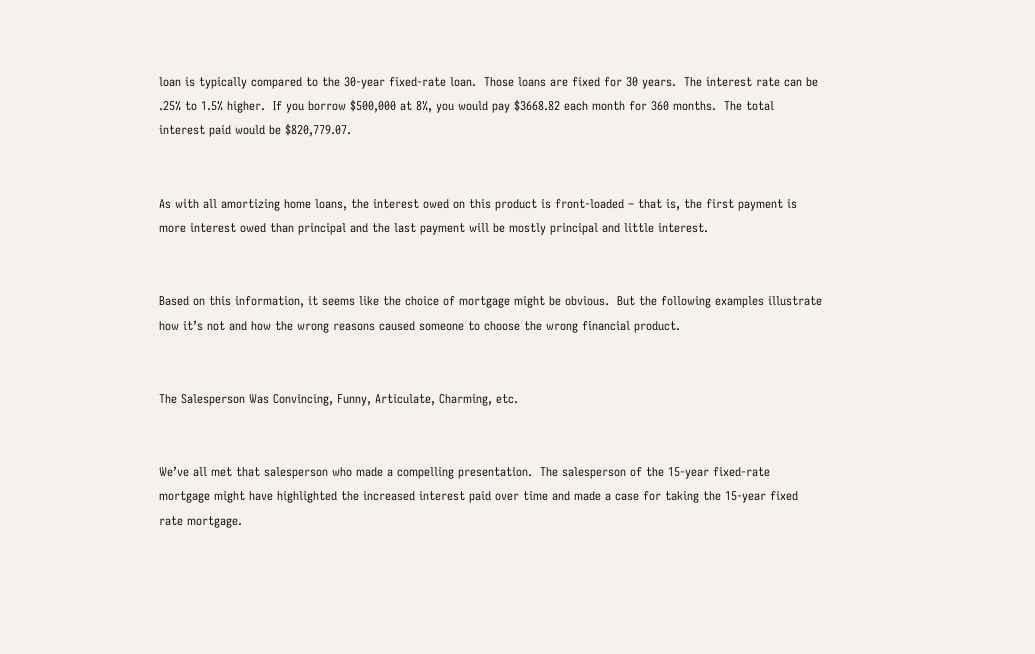loan is typically compared to the 30-year fixed-rate loan.  Those loans are fixed for 30 years.  The interest rate can be .25% to 1.5% higher.  If you borrow $500,000 at 8%, you would pay $3668.82 each month for 360 months.  The total interest paid would be $820,779.07.


As with all amortizing home loans, the interest owed on this product is front-loaded – that is, the first payment is more interest owed than principal and the last payment will be mostly principal and little interest.


Based on this information, it seems like the choice of mortgage might be obvious.  But the following examples illustrate how it’s not and how the wrong reasons caused someone to choose the wrong financial product.


The Salesperson Was Convincing, Funny, Articulate, Charming, etc.


We’ve all met that salesperson who made a compelling presentation.  The salesperson of the 15-year fixed-rate mortgage might have highlighted the increased interest paid over time and made a case for taking the 15-year fixed rate mortgage.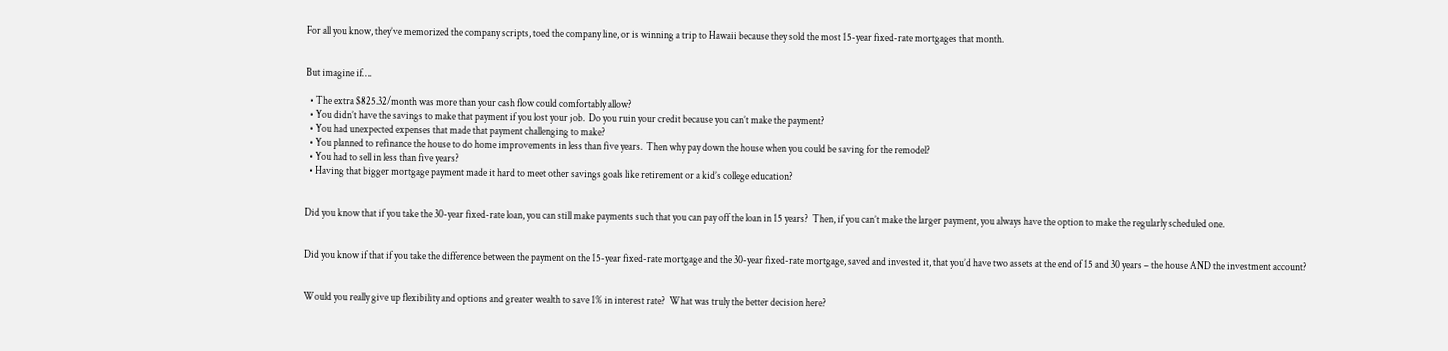For all you know, they’ve memorized the company scripts, toed the company line, or is winning a trip to Hawaii because they sold the most 15-year fixed-rate mortgages that month.


But imagine if….

  • The extra $825.32/month was more than your cash flow could comfortably allow?
  • You didn’t have the savings to make that payment if you lost your job.  Do you ruin your credit because you can’t make the payment?
  • You had unexpected expenses that made that payment challenging to make?
  • You planned to refinance the house to do home improvements in less than five years.  Then why pay down the house when you could be saving for the remodel?
  • You had to sell in less than five years?
  • Having that bigger mortgage payment made it hard to meet other savings goals like retirement or a kid’s college education?


Did you know that if you take the 30-year fixed-rate loan, you can still make payments such that you can pay off the loan in 15 years?  Then, if you can’t make the larger payment, you always have the option to make the regularly scheduled one.


Did you know if that if you take the difference between the payment on the 15-year fixed-rate mortgage and the 30-year fixed-rate mortgage, saved and invested it, that you’d have two assets at the end of 15 and 30 years – the house AND the investment account?


Would you really give up flexibility and options and greater wealth to save 1% in interest rate?  What was truly the better decision here?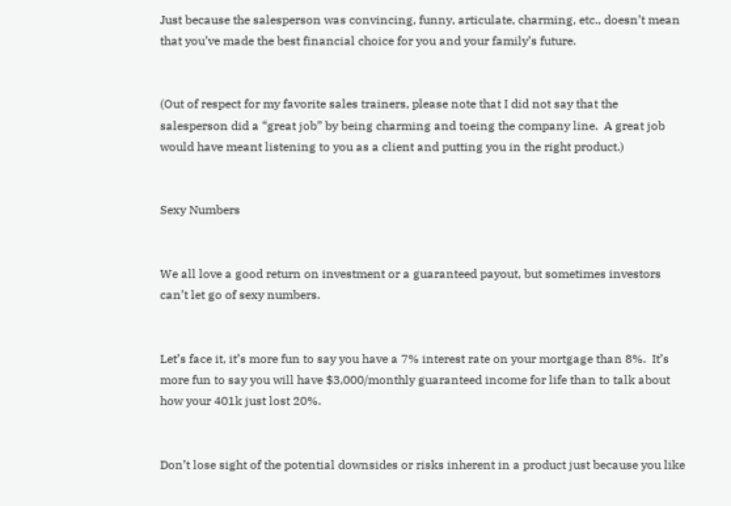Just because the salesperson was convincing, funny, articulate, charming, etc., doesn’t mean that you’ve made the best financial choice for you and your family’s future.


(Out of respect for my favorite sales trainers, please note that I did not say that the salesperson did a “great job” by being charming and toeing the company line.  A great job would have meant listening to you as a client and putting you in the right product.)


Sexy Numbers


We all love a good return on investment or a guaranteed payout, but sometimes investors can’t let go of sexy numbers.


Let’s face it, it’s more fun to say you have a 7% interest rate on your mortgage than 8%.  It’s more fun to say you will have $3,000/monthly guaranteed income for life than to talk about how your 401k just lost 20%.


Don’t lose sight of the potential downsides or risks inherent in a product just because you like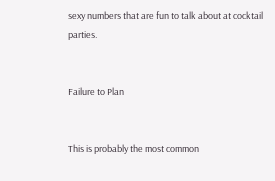sexy numbers that are fun to talk about at cocktail parties.


Failure to Plan


This is probably the most common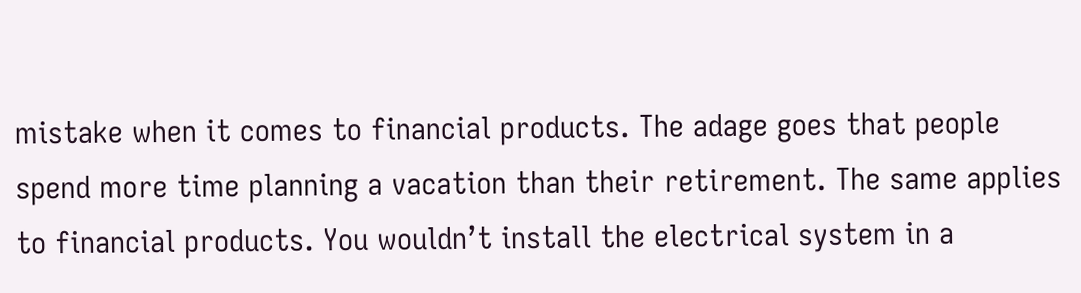mistake when it comes to financial products. The adage goes that people spend more time planning a vacation than their retirement. The same applies to financial products. You wouldn’t install the electrical system in a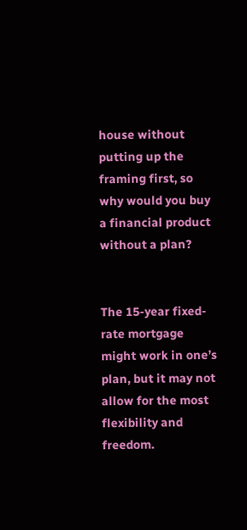house without putting up the framing first, so why would you buy a financial product without a plan?


The 15-year fixed-rate mortgage might work in one’s plan, but it may not allow for the most flexibility and freedom.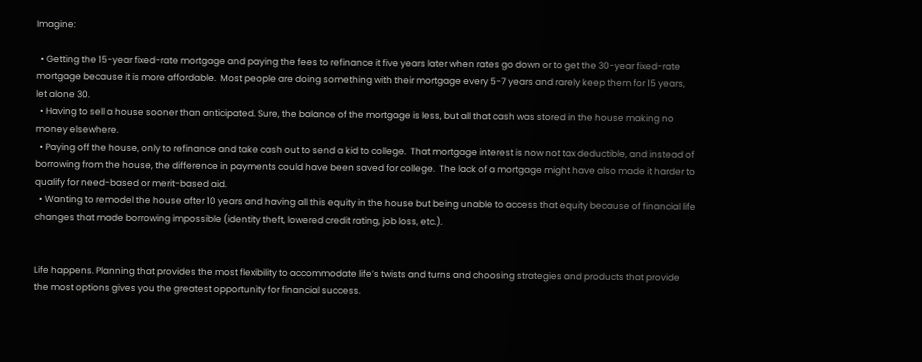Imagine:

  • Getting the 15-year fixed-rate mortgage and paying the fees to refinance it five years later when rates go down or to get the 30-year fixed-rate mortgage because it is more affordable.  Most people are doing something with their mortgage every 5-7 years and rarely keep them for 15 years, let alone 30.
  • Having to sell a house sooner than anticipated. Sure, the balance of the mortgage is less, but all that cash was stored in the house making no money elsewhere.
  • Paying off the house, only to refinance and take cash out to send a kid to college.  That mortgage interest is now not tax deductible, and instead of borrowing from the house, the difference in payments could have been saved for college.  The lack of a mortgage might have also made it harder to qualify for need-based or merit-based aid.
  • Wanting to remodel the house after 10 years and having all this equity in the house but being unable to access that equity because of financial life changes that made borrowing impossible (identity theft, lowered credit rating, job loss, etc.).


Life happens. Planning that provides the most flexibility to accommodate life’s twists and turns and choosing strategies and products that provide the most options gives you the greatest opportunity for financial success.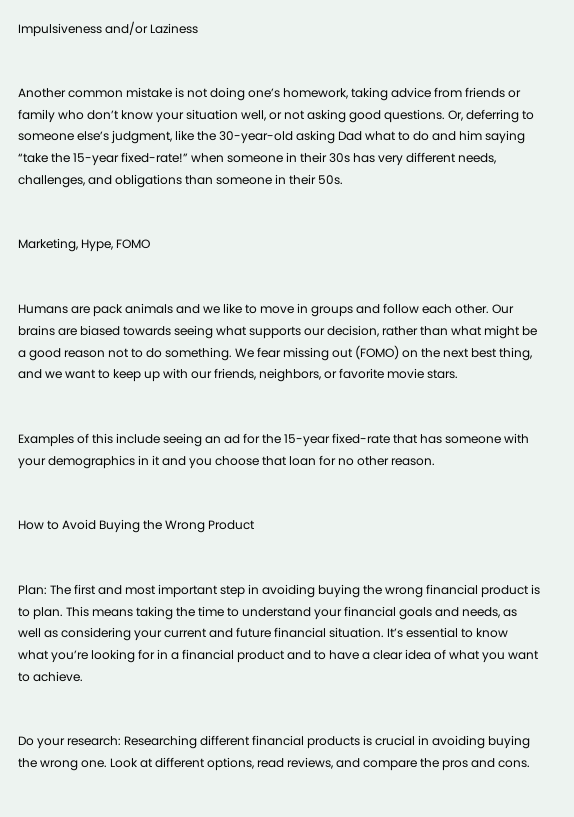Impulsiveness and/or Laziness


Another common mistake is not doing one’s homework, taking advice from friends or family who don’t know your situation well, or not asking good questions. Or, deferring to someone else’s judgment, like the 30-year-old asking Dad what to do and him saying “take the 15-year fixed-rate!” when someone in their 30s has very different needs, challenges, and obligations than someone in their 50s.


Marketing, Hype, FOMO


Humans are pack animals and we like to move in groups and follow each other. Our brains are biased towards seeing what supports our decision, rather than what might be a good reason not to do something. We fear missing out (FOMO) on the next best thing, and we want to keep up with our friends, neighbors, or favorite movie stars.


Examples of this include seeing an ad for the 15-year fixed-rate that has someone with your demographics in it and you choose that loan for no other reason.


How to Avoid Buying the Wrong Product


Plan: The first and most important step in avoiding buying the wrong financial product is to plan. This means taking the time to understand your financial goals and needs, as well as considering your current and future financial situation. It’s essential to know what you’re looking for in a financial product and to have a clear idea of what you want to achieve.


Do your research: Researching different financial products is crucial in avoiding buying the wrong one. Look at different options, read reviews, and compare the pros and cons.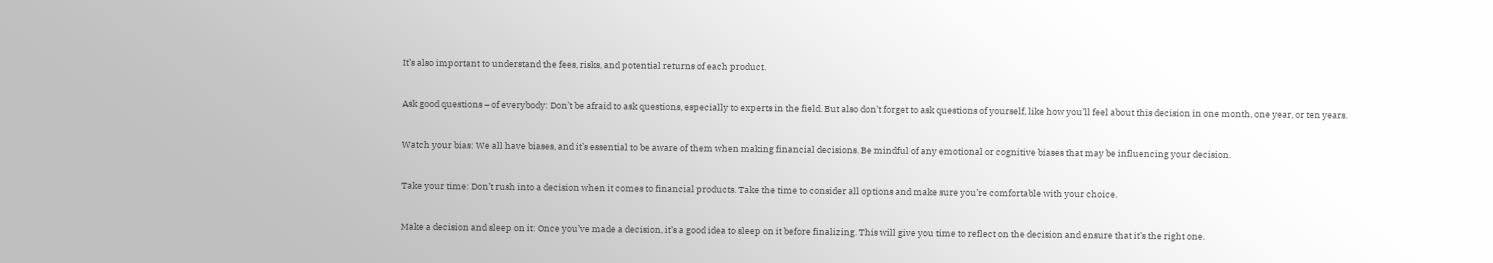It’s also important to understand the fees, risks, and potential returns of each product.


Ask good questions – of everybody: Don’t be afraid to ask questions, especially to experts in the field. But also don’t forget to ask questions of yourself, like how you’ll feel about this decision in one month, one year, or ten years.


Watch your bias: We all have biases, and it’s essential to be aware of them when making financial decisions. Be mindful of any emotional or cognitive biases that may be influencing your decision.


Take your time: Don’t rush into a decision when it comes to financial products. Take the time to consider all options and make sure you’re comfortable with your choice.


Make a decision and sleep on it: Once you’ve made a decision, it’s a good idea to sleep on it before finalizing. This will give you time to reflect on the decision and ensure that it’s the right one.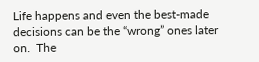Life happens and even the best-made decisions can be the “wrong” ones later on.  The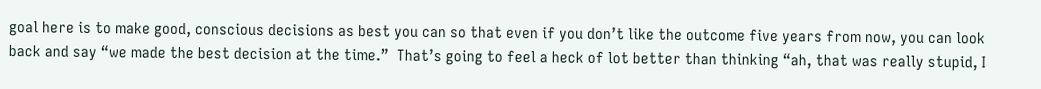goal here is to make good, conscious decisions as best you can so that even if you don’t like the outcome five years from now, you can look back and say “we made the best decision at the time.”  That’s going to feel a heck of lot better than thinking “ah, that was really stupid, I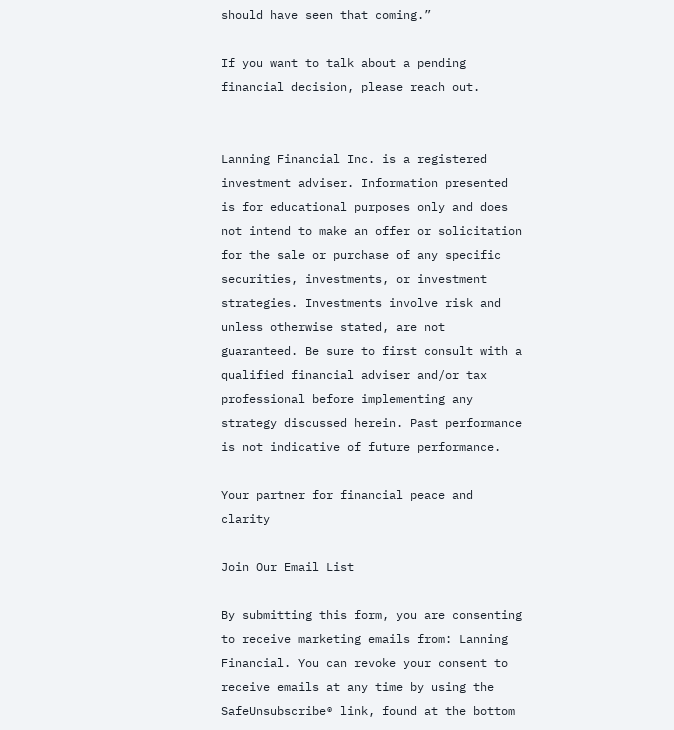should have seen that coming.”

If you want to talk about a pending financial decision, please reach out.


Lanning Financial Inc. is a registered investment adviser. Information presented is for educational purposes only and does not intend to make an offer or solicitation for the sale or purchase of any specific securities, investments, or investment strategies. Investments involve risk and unless otherwise stated, are not guaranteed. Be sure to first consult with a qualified financial adviser and/or tax professional before implementing any strategy discussed herein. Past performance is not indicative of future performance.

Your partner for financial peace and clarity

Join Our Email List

By submitting this form, you are consenting to receive marketing emails from: Lanning Financial. You can revoke your consent to receive emails at any time by using the SafeUnsubscribe® link, found at the bottom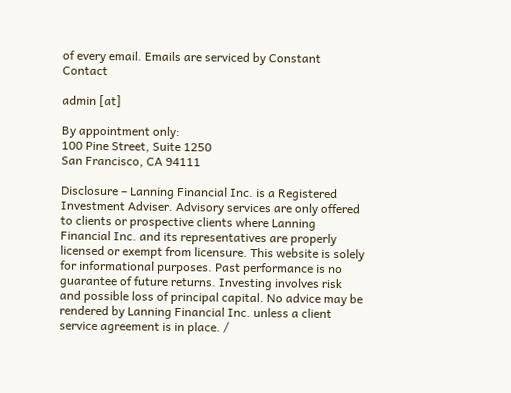of every email. Emails are serviced by Constant Contact

admin [at]

By appointment only:
100 Pine Street, Suite 1250
San Francisco, CA 94111

Disclosure – Lanning Financial Inc. is a Registered Investment Adviser. Advisory services are only offered to clients or prospective clients where Lanning Financial Inc. and its representatives are properly licensed or exempt from licensure. This website is solely for informational purposes. Past performance is no guarantee of future returns. Investing involves risk and possible loss of principal capital. No advice may be rendered by Lanning Financial Inc. unless a client service agreement is in place. /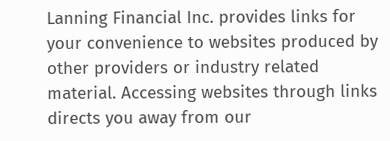Lanning Financial Inc. provides links for your convenience to websites produced by other providers or industry related material. Accessing websites through links directs you away from our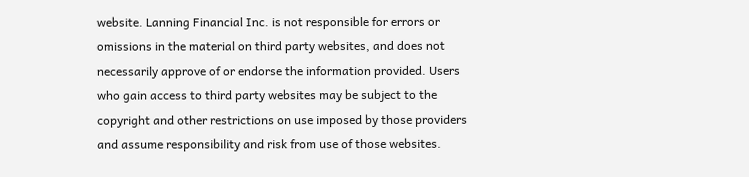website. Lanning Financial Inc. is not responsible for errors or omissions in the material on third party websites, and does not necessarily approve of or endorse the information provided. Users who gain access to third party websites may be subject to the copyright and other restrictions on use imposed by those providers and assume responsibility and risk from use of those websites.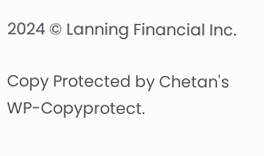2024 © Lanning Financial Inc.

Copy Protected by Chetan's WP-Copyprotect.